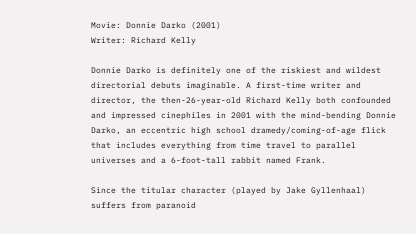Movie: Donnie Darko (2001)
Writer: Richard Kelly

Donnie Darko is definitely one of the riskiest and wildest directorial debuts imaginable. A first-time writer and director, the then-26-year-old Richard Kelly both confounded and impressed cinephiles in 2001 with the mind-bending Donnie Darko, an eccentric high school dramedy/coming-of-age flick that includes everything from time travel to parallel universes and a 6-foot-tall rabbit named Frank.

Since the titular character (played by Jake Gyllenhaal) suffers from paranoid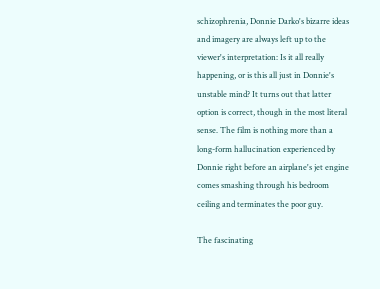schizophrenia, Donnie Darko's bizarre ideas and imagery are always left up to the viewer's interpretation: Is it all really happening, or is this all just in Donnie's unstable mind? It turns out that latter option is correct, though in the most literal sense. The film is nothing more than a long-form hallucination experienced by Donnie right before an airplane's jet engine comes smashing through his bedroom ceiling and terminates the poor guy.

The fascinating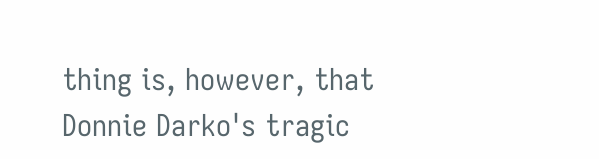thing is, however, that Donnie Darko's tragic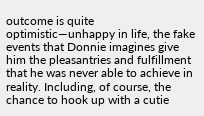outcome is quite optimistic—unhappy in life, the fake events that Donnie imagines give him the pleasantries and fulfillment that he was never able to achieve in reality. Including, of course, the chance to hook up with a cutie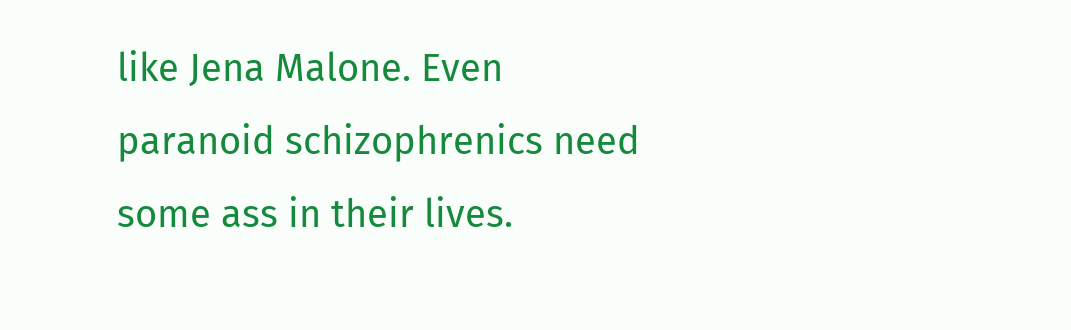like Jena Malone. Even paranoid schizophrenics need some ass in their lives.